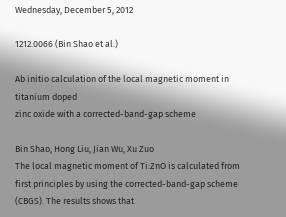Wednesday, December 5, 2012

1212.0066 (Bin Shao et al.)

Ab initio calculation of the local magnetic moment in titanium doped
zinc oxide with a corrected-band-gap scheme

Bin Shao, Hong Liu, Jian Wu, Xu Zuo
The local magnetic moment of Ti:ZnO is calculated from first principles by using the corrected-band-gap scheme (CBGS). The results shows that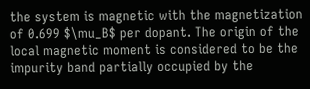the system is magnetic with the magnetization of 0.699 $\mu_B$ per dopant. The origin of the local magnetic moment is considered to be the impurity band partially occupied by the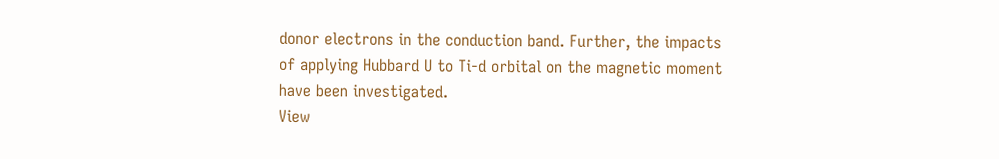donor electrons in the conduction band. Further, the impacts of applying Hubbard U to Ti-d orbital on the magnetic moment have been investigated.
View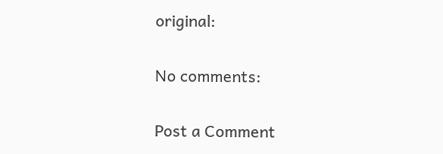original:

No comments:

Post a Comment